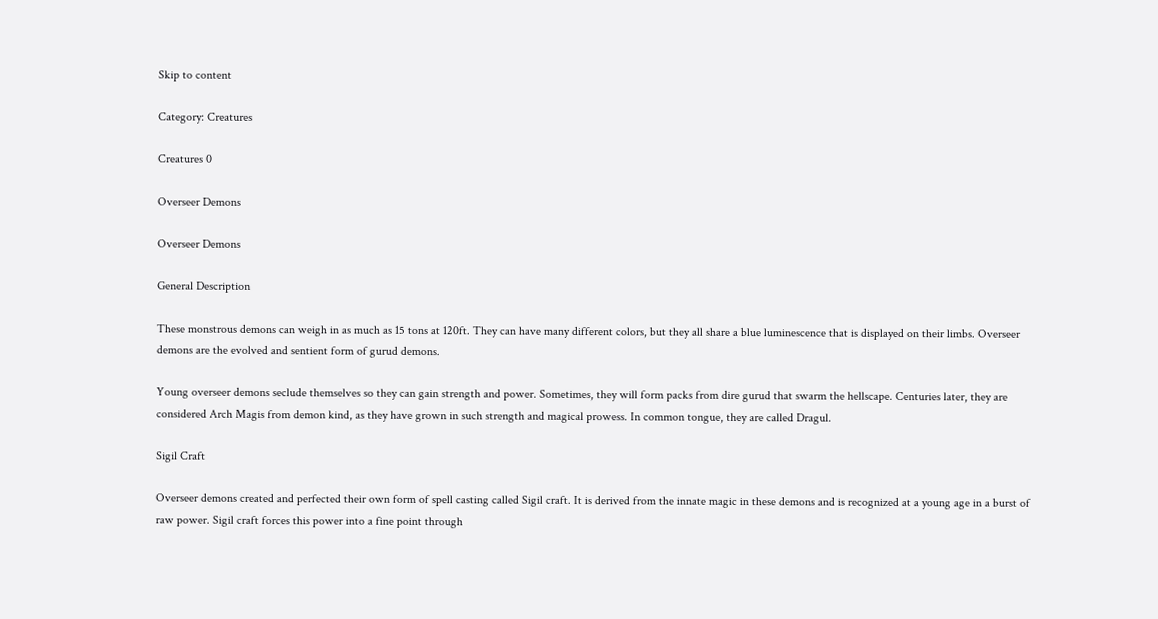Skip to content

Category: Creatures

Creatures 0

Overseer Demons

Overseer Demons

General Description

These monstrous demons can weigh in as much as 15 tons at 120ft. They can have many different colors, but they all share a blue luminescence that is displayed on their limbs. Overseer demons are the evolved and sentient form of gurud demons.

Young overseer demons seclude themselves so they can gain strength and power. Sometimes, they will form packs from dire gurud that swarm the hellscape. Centuries later, they are considered Arch Magis from demon kind, as they have grown in such strength and magical prowess. In common tongue, they are called Dragul.

Sigil Craft

Overseer demons created and perfected their own form of spell casting called Sigil craft. It is derived from the innate magic in these demons and is recognized at a young age in a burst of raw power. Sigil craft forces this power into a fine point through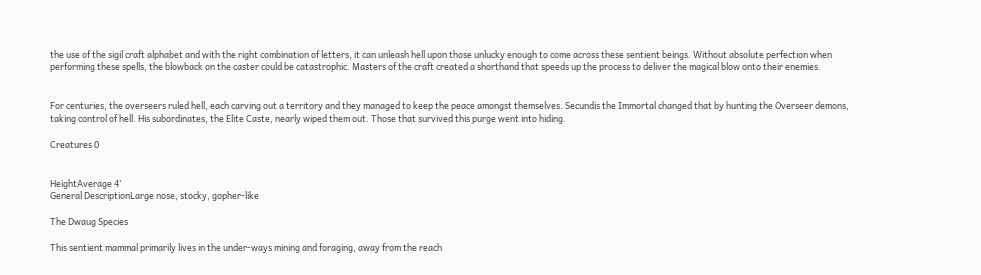the use of the sigil craft alphabet and with the right combination of letters, it can unleash hell upon those unlucky enough to come across these sentient beings. Without absolute perfection when performing these spells, the blowback on the caster could be catastrophic. Masters of the craft created a shorthand that speeds up the process to deliver the magical blow onto their enemies.


For centuries, the overseers ruled hell, each carving out a territory and they managed to keep the peace amongst themselves. Secundis the Immortal changed that by hunting the Overseer demons, taking control of hell. His subordinates, the Elite Caste, nearly wiped them out. Those that survived this purge went into hiding.

Creatures 0


HeightAverage 4’
General DescriptionLarge nose, stocky, gopher-like

The Dwaug Species

This sentient mammal primarily lives in the under-ways mining and foraging, away from the reach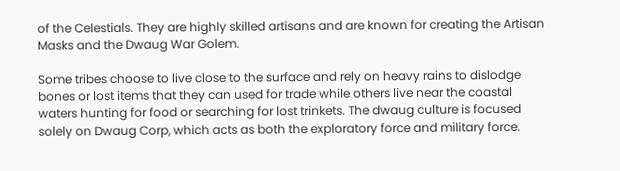of the Celestials. They are highly skilled artisans and are known for creating the Artisan Masks and the Dwaug War Golem.

Some tribes choose to live close to the surface and rely on heavy rains to dislodge bones or lost items that they can used for trade while others live near the coastal waters hunting for food or searching for lost trinkets. The dwaug culture is focused solely on Dwaug Corp, which acts as both the exploratory force and military force.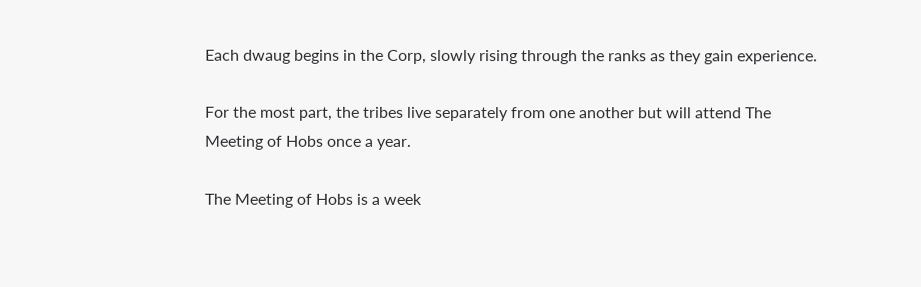Each dwaug begins in the Corp, slowly rising through the ranks as they gain experience.

For the most part, the tribes live separately from one another but will attend The Meeting of Hobs once a year.

The Meeting of Hobs is a week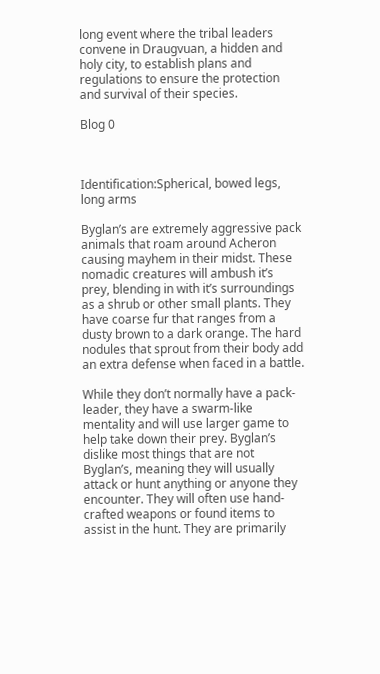long event where the tribal leaders convene in Draugvuan, a hidden and holy city, to establish plans and regulations to ensure the protection and survival of their species.

Blog 0



Identification:Spherical, bowed legs, long arms

Byglan’s are extremely aggressive pack animals that roam around Acheron causing mayhem in their midst. These nomadic creatures will ambush it’s prey, blending in with it’s surroundings as a shrub or other small plants. They have coarse fur that ranges from a dusty brown to a dark orange. The hard nodules that sprout from their body add an extra defense when faced in a battle.

While they don’t normally have a pack-leader, they have a swarm-like mentality and will use larger game to help take down their prey. Byglan’s dislike most things that are not Byglan’s, meaning they will usually attack or hunt anything or anyone they encounter. They will often use hand-crafted weapons or found items to assist in the hunt. They are primarily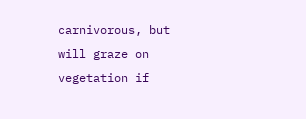carnivorous, but will graze on vegetation if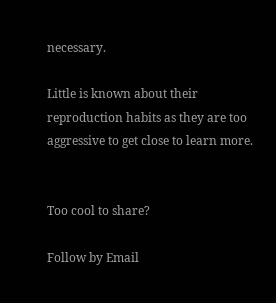necessary.

Little is known about their reproduction habits as they are too aggressive to get close to learn more.


Too cool to share?

Follow by Email